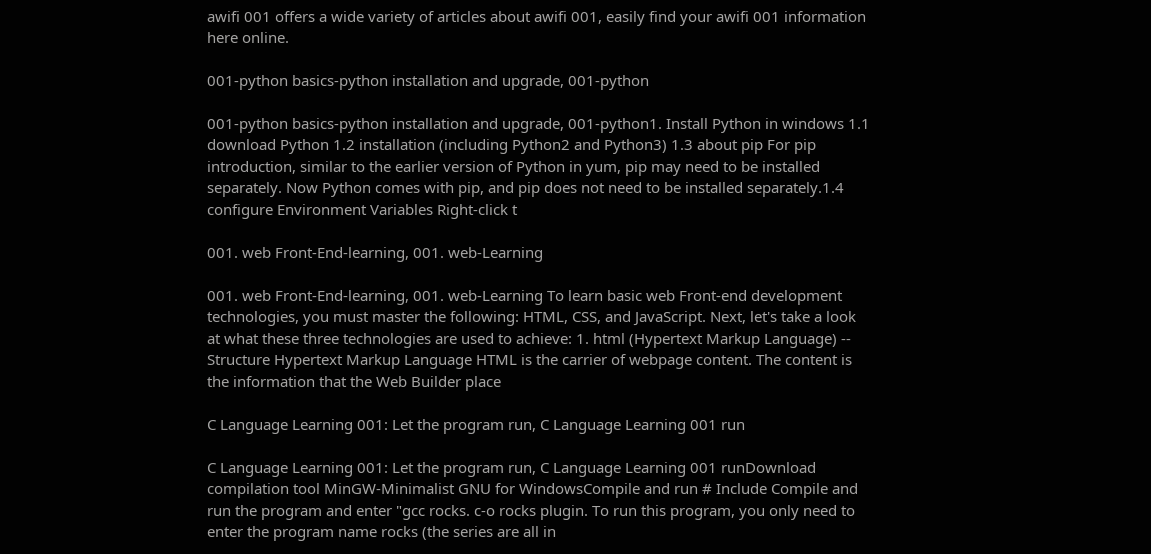awifi 001 offers a wide variety of articles about awifi 001, easily find your awifi 001 information here online.

001-python basics-python installation and upgrade, 001-python

001-python basics-python installation and upgrade, 001-python1. Install Python in windows 1.1 download Python 1.2 installation (including Python2 and Python3) 1.3 about pip For pip introduction, similar to the earlier version of Python in yum, pip may need to be installed separately. Now Python comes with pip, and pip does not need to be installed separately.1.4 configure Environment Variables Right-click t

001. web Front-End-learning, 001. web-Learning

001. web Front-End-learning, 001. web-Learning To learn basic web Front-end development technologies, you must master the following: HTML, CSS, and JavaScript. Next, let's take a look at what these three technologies are used to achieve: 1. html (Hypertext Markup Language) -- Structure Hypertext Markup Language HTML is the carrier of webpage content. The content is the information that the Web Builder place

C Language Learning 001: Let the program run, C Language Learning 001 run

C Language Learning 001: Let the program run, C Language Learning 001 runDownload compilation tool MinGW-Minimalist GNU for WindowsCompile and run # Include Compile and run the program and enter "gcc rocks. c-o rocks plugin. To run this program, you only need to enter the program name rocks (the series are all in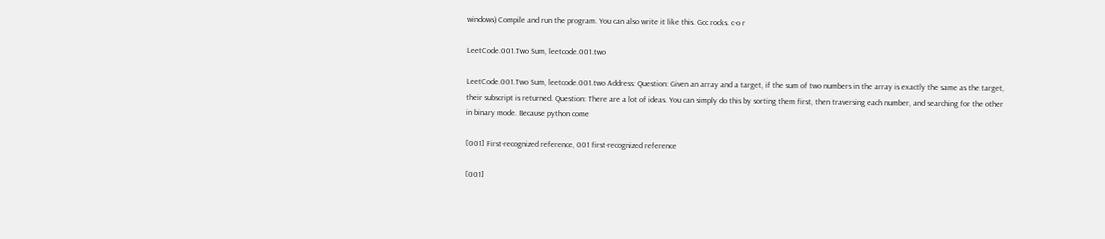windows) Compile and run the program. You can also write it like this. Gcc rocks. c-o r

LeetCode.001.Two Sum, leetcode.001.two

LeetCode.001.Two Sum, leetcode.001.two Address: Question: Given an array and a target, if the sum of two numbers in the array is exactly the same as the target, their subscript is returned. Question: There are a lot of ideas. You can simply do this by sorting them first, then traversing each number, and searching for the other in binary mode. Because python come

[001] First-recognized reference, 001 first-recognized reference

[001]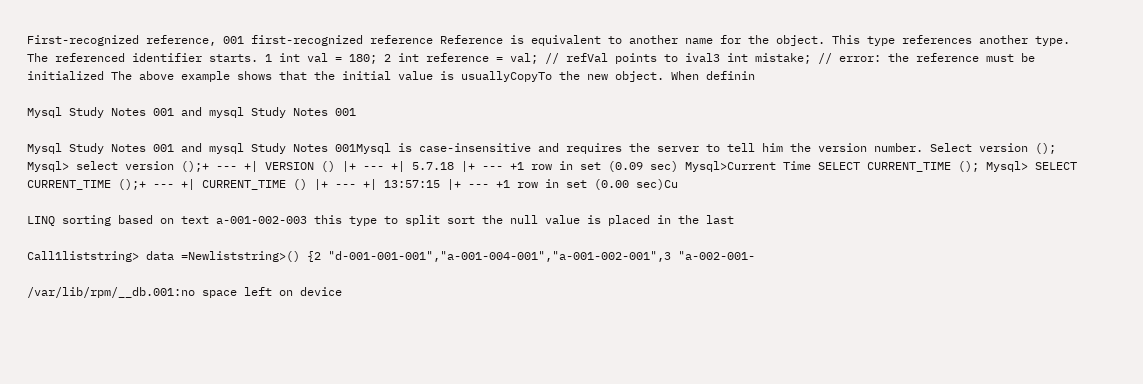First-recognized reference, 001 first-recognized reference Reference is equivalent to another name for the object. This type references another type. The referenced identifier starts. 1 int val = 180; 2 int reference = val; // refVal points to ival3 int mistake; // error: the reference must be initialized The above example shows that the initial value is usuallyCopyTo the new object. When definin

Mysql Study Notes 001 and mysql Study Notes 001

Mysql Study Notes 001 and mysql Study Notes 001Mysql is case-insensitive and requires the server to tell him the version number. Select version (); Mysql> select version ();+ --- +| VERSION () |+ --- +| 5.7.18 |+ --- +1 row in set (0.09 sec) Mysql>Current Time SELECT CURRENT_TIME (); Mysql> SELECT CURRENT_TIME ();+ --- +| CURRENT_TIME () |+ --- +| 13:57:15 |+ --- +1 row in set (0.00 sec)Cu

LINQ sorting based on text a-001-002-003 this type to split sort the null value is placed in the last

Call1liststring> data =Newliststring>() {2 "d-001-001-001","a-001-004-001","a-001-002-001",3 "a-002-001-

/var/lib/rpm/__db.001:no space left on device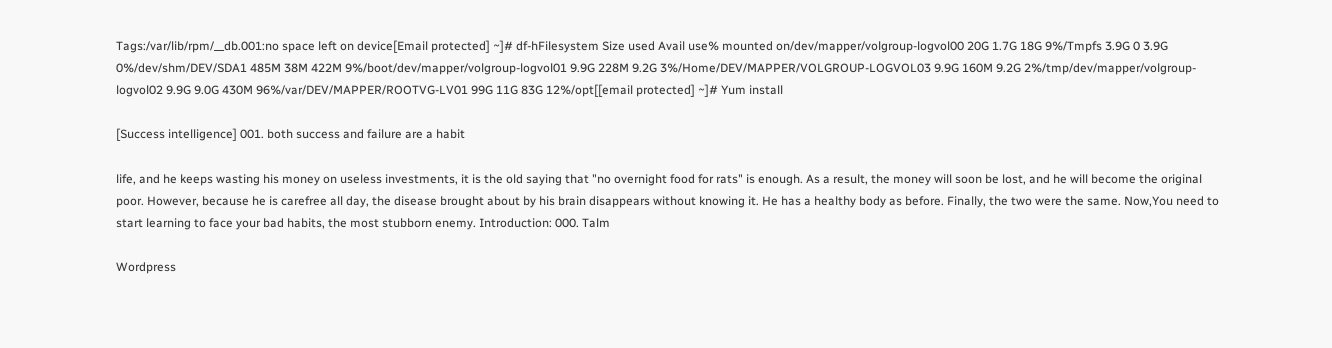Tags:/var/lib/rpm/__db.001:no space left on device[Email protected] ~]# df-hFilesystem Size used Avail use% mounted on/dev/mapper/volgroup-logvol00 20G 1.7G 18G 9%/Tmpfs 3.9G 0 3.9G 0%/dev/shm/DEV/SDA1 485M 38M 422M 9%/boot/dev/mapper/volgroup-logvol01 9.9G 228M 9.2G 3%/Home/DEV/MAPPER/VOLGROUP-LOGVOL03 9.9G 160M 9.2G 2%/tmp/dev/mapper/volgroup-logvol02 9.9G 9.0G 430M 96%/var/DEV/MAPPER/ROOTVG-LV01 99G 11G 83G 12%/opt[[email protected] ~]# Yum install

[Success intelligence] 001. both success and failure are a habit

life, and he keeps wasting his money on useless investments, it is the old saying that "no overnight food for rats" is enough. As a result, the money will soon be lost, and he will become the original poor. However, because he is carefree all day, the disease brought about by his brain disappears without knowing it. He has a healthy body as before. Finally, the two were the same. Now,You need to start learning to face your bad habits, the most stubborn enemy. Introduction: 000. Talm

Wordpress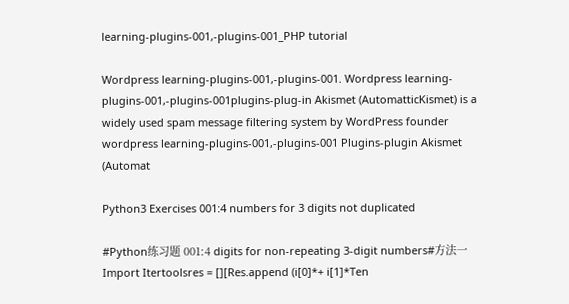learning-plugins-001,-plugins-001_PHP tutorial

Wordpress learning-plugins-001,-plugins-001. Wordpress learning-plugins-001,-plugins-001plugins-plug-in Akismet (AutomatticKismet) is a widely used spam message filtering system by WordPress founder wordpress learning-plugins-001,-plugins-001 Plugins-plugin Akismet (Automat

Python3 Exercises 001:4 numbers for 3 digits not duplicated

#Python练习题 001:4 digits for non-repeating 3-digit numbers#方法一Import Itertoolsres = [][Res.append (i[0]*+ i[1]*Ten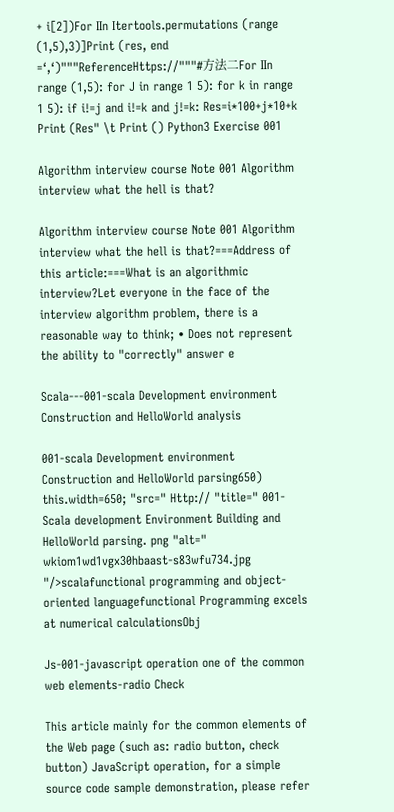+ i[2])For IIn Itertools.permutations (range (1,5),3)]Print (res, end =‘,‘)"""ReferenceHttps://"""#方法二For IIn range (1,5): for J in range 1 5): for k in range 1 5): if i!=j and i!=k and j!=k: Res=i*100+j*10+k Print (Res" \t Print () Python3 Exercise 001

Algorithm interview course Note 001 Algorithm interview what the hell is that?

Algorithm interview course Note 001 Algorithm interview what the hell is that?===Address of this article:===What is an algorithmic interview?Let everyone in the face of the interview algorithm problem, there is a reasonable way to think; • Does not represent the ability to "correctly" answer e

Scala---001-scala Development environment Construction and HelloWorld analysis

001-scala Development environment Construction and HelloWorld parsing650) this.width=650; "src=" Http:// "title=" 001- Scala development Environment Building and HelloWorld parsing. png "alt=" wkiom1wd1vgx30hbaast-s83wfu734.jpg "/>scalafunctional programming and object-oriented languagefunctional Programming excels at numerical calculationsObj

Js-001-javascript operation one of the common web elements-radio Check

This article mainly for the common elements of the Web page (such as: radio button, check button) JavaScript operation, for a simple source code sample demonstration, please refer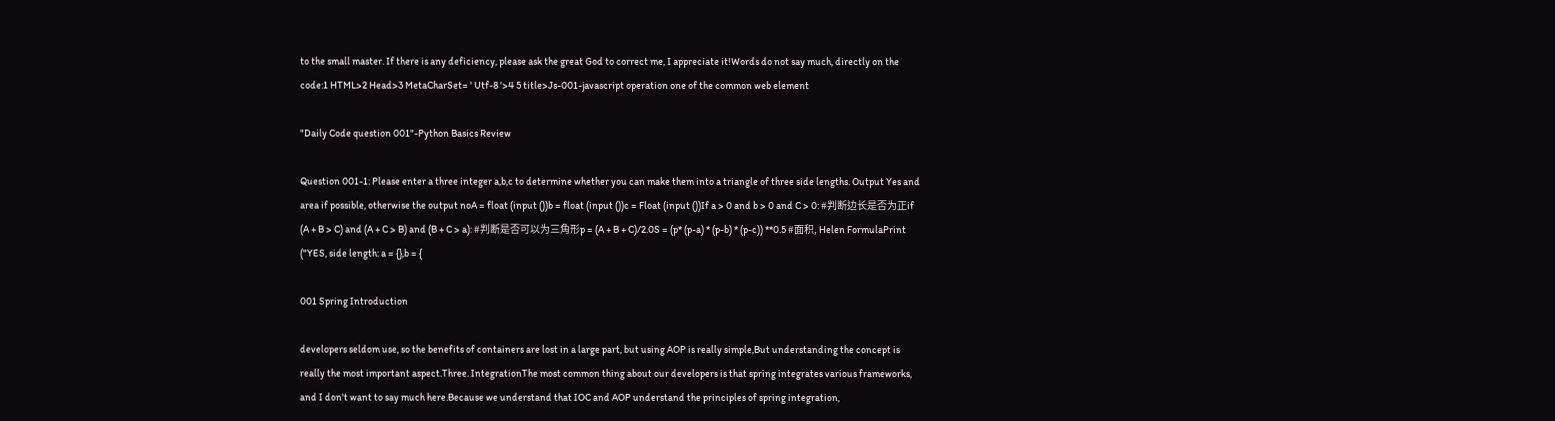to the small master. If there is any deficiency, please ask the great God to correct me, I appreciate it!Words do not say much, directly on the code:1 HTML>2 Head>3 MetaCharSet= ' Utf-8 '>4 5 title>Js-001-javascript operation one of the common web element

"Daily Code question 001"-Python Basics Review

Question 001-1: Please enter a three integer a,b,c to determine whether you can make them into a triangle of three side lengths. Output Yes and area if possible, otherwise the output noA = float (input ())b = float (input ())c = Float (input ())If a > 0 and b > 0 and C > 0: #判断边长是否为正if (A + B > C) and (A + C > B) and (B + C > a): #判断是否可以为三角形p = (A + B + C)/2.0S = (p* (p-a) * (p-b) * (p-c)) **0.5 #面积, Helen FormulaPrint ("YES, side length: a = {},b = {

001 Spring Introduction

developers seldom use, so the benefits of containers are lost in a large part, but using AOP is really simple,But understanding the concept is really the most important aspect.Three. IntegrationThe most common thing about our developers is that spring integrates various frameworks, and I don't want to say much here.Because we understand that IOC and AOP understand the principles of spring integration,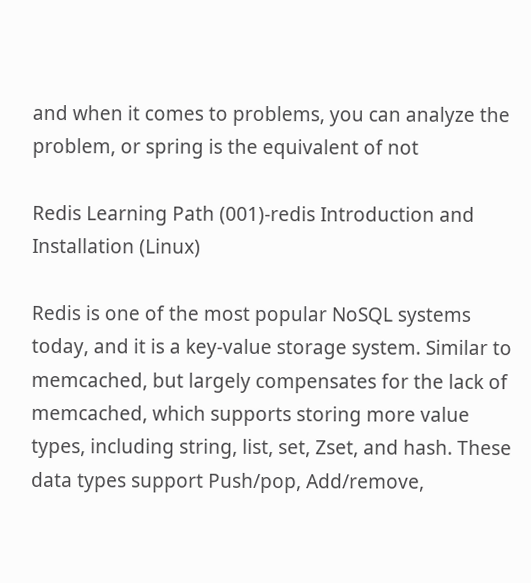and when it comes to problems, you can analyze the problem, or spring is the equivalent of not

Redis Learning Path (001)-redis Introduction and Installation (Linux)

Redis is one of the most popular NoSQL systems today, and it is a key-value storage system. Similar to memcached, but largely compensates for the lack of memcached, which supports storing more value types, including string, list, set, Zset, and hash. These data types support Push/pop, Add/remove,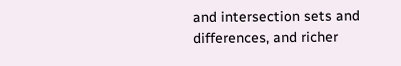and intersection sets and differences, and richer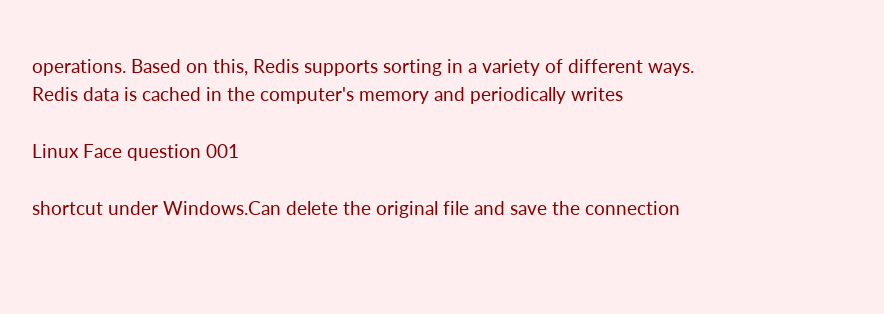operations. Based on this, Redis supports sorting in a variety of different ways. Redis data is cached in the computer's memory and periodically writes

Linux Face question 001

shortcut under Windows.Can delete the original file and save the connection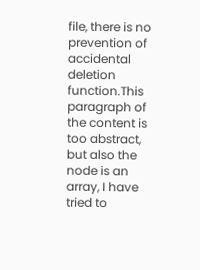file, there is no prevention of accidental deletion function.This paragraph of the content is too abstract, but also the node is an array, I have tried to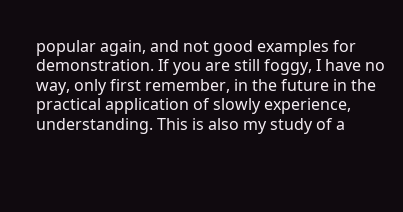popular again, and not good examples for demonstration. If you are still foggy, I have no way, only first remember, in the future in the practical application of slowly experience, understanding. This is also my study of a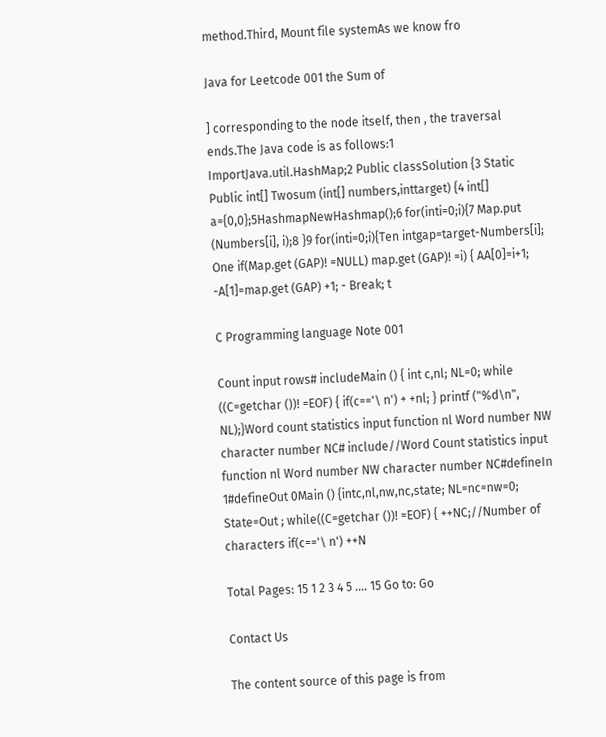method.Third, Mount file systemAs we know fro

Java for Leetcode 001 the Sum of

] corresponding to the node itself, then , the traversal ends.The Java code is as follows:1 ImportJava.util.HashMap;2 Public classSolution {3 Static Public int[] Twosum (int[] numbers,inttarget) {4 int[] a={0,0};5HashmapNewHashmap();6 for(inti=0;i){7 Map.put (Numbers[i], i);8 }9 for(inti=0;i){Ten intgap=target-Numbers[i]; One if(Map.get (GAP)! =NULL) map.get (GAP)! =i) { AA[0]=i+1; -A[1]=map.get (GAP) +1; - Break; t

C Programming language Note 001

Count input rows# includeMain () { int c,nl; NL=0; while ((C=getchar ())! =EOF) { if(c=='\ n') + +nl; } printf ("%d\n", NL);}Word count statistics input function nl Word number NW character number NC# include//Word Count statistics input function nl Word number NW character number NC#defineIn 1#defineOut 0Main () {intc,nl,nw,nc,state; NL=nc=nw=0; State=Out ; while((C=getchar ())! =EOF) { ++NC;//Number of characters if(c=='\ n') ++N

Total Pages: 15 1 2 3 4 5 .... 15 Go to: Go

Contact Us

The content source of this page is from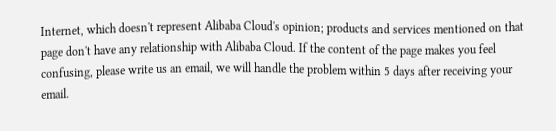Internet, which doesn't represent Alibaba Cloud's opinion; products and services mentioned on that page don't have any relationship with Alibaba Cloud. If the content of the page makes you feel confusing, please write us an email, we will handle the problem within 5 days after receiving your email.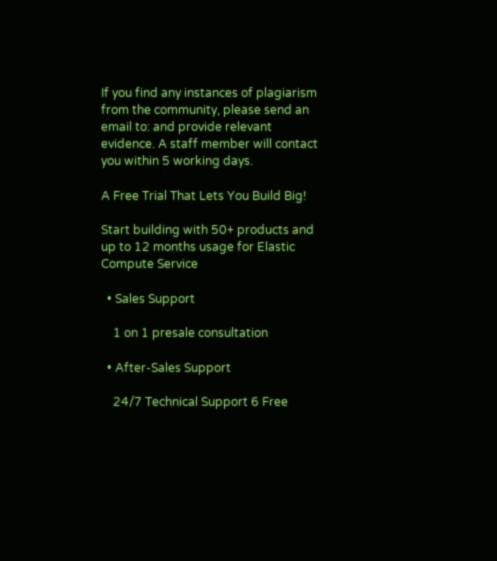If you find any instances of plagiarism from the community, please send an email to: and provide relevant evidence. A staff member will contact you within 5 working days.

A Free Trial That Lets You Build Big!

Start building with 50+ products and up to 12 months usage for Elastic Compute Service

  • Sales Support

    1 on 1 presale consultation

  • After-Sales Support

    24/7 Technical Support 6 Free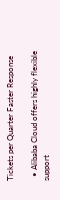Tickets per Quarter Faster Response

  • Alibaba Cloud offers highly flexible support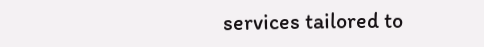services tailored to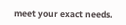meet your exact needs.